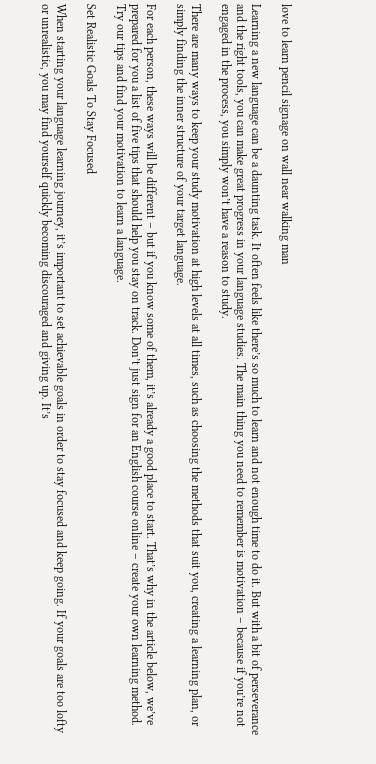love to learn pencil signage on wall near walking man

Learning a new language can be a daunting task. It often feels like there’s so much to learn and not enough time to do it. But with a bit of perseverance and the right tools, you can make great progress in your language studies. The main thing you need to remember is motivation – because if you’re not engaged in the process, you simply won’t have a reason to study.

There are many ways to keep your study motivation at high levels at all times, such as choosing the methods that suit you, creating a learning plan, or simply finding the inner structure of your target language.

For each person, these ways will be different – but if you know some of them, it’s already a good place to start. That’s why in the article below, we’ve prepared for you a list of five tips that should help you stay on track. Don’t just sign for an English course online – create your own learning method. Try our tips and find your motivation to learn a language.

Set Realistic Goals To Stay Focused

When starting your language learning journey, it’s important to set achievable goals in order to stay focused and keep going. If your goals are too lofty or unrealistic, you may find yourself quickly becoming discouraged and giving up. It’s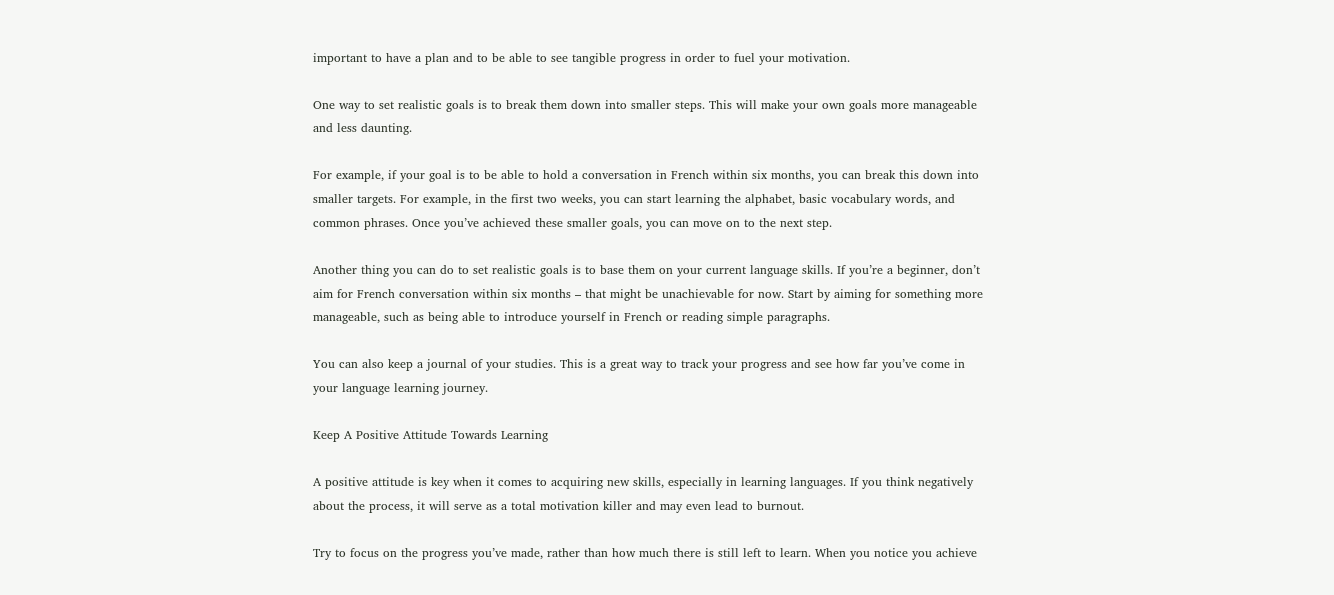important to have a plan and to be able to see tangible progress in order to fuel your motivation.

One way to set realistic goals is to break them down into smaller steps. This will make your own goals more manageable and less daunting.

For example, if your goal is to be able to hold a conversation in French within six months, you can break this down into smaller targets. For example, in the first two weeks, you can start learning the alphabet, basic vocabulary words, and common phrases. Once you’ve achieved these smaller goals, you can move on to the next step.

Another thing you can do to set realistic goals is to base them on your current language skills. If you’re a beginner, don’t aim for French conversation within six months – that might be unachievable for now. Start by aiming for something more manageable, such as being able to introduce yourself in French or reading simple paragraphs.

You can also keep a journal of your studies. This is a great way to track your progress and see how far you’ve come in your language learning journey.

Keep A Positive Attitude Towards Learning

A positive attitude is key when it comes to acquiring new skills, especially in learning languages. If you think negatively about the process, it will serve as a total motivation killer and may even lead to burnout.

Try to focus on the progress you’ve made, rather than how much there is still left to learn. When you notice you achieve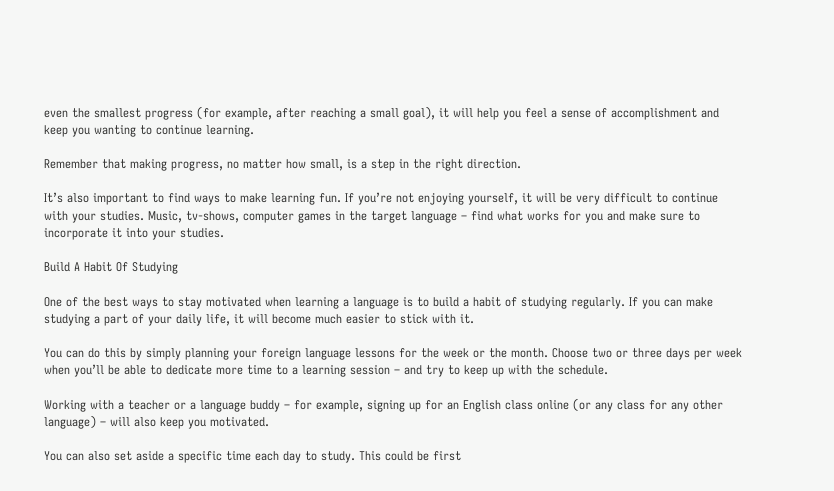even the smallest progress (for example, after reaching a small goal), it will help you feel a sense of accomplishment and keep you wanting to continue learning.

Remember that making progress, no matter how small, is a step in the right direction.

It’s also important to find ways to make learning fun. If you’re not enjoying yourself, it will be very difficult to continue with your studies. Music, tv-shows, computer games in the target language – find what works for you and make sure to incorporate it into your studies.

Build A Habit Of Studying

One of the best ways to stay motivated when learning a language is to build a habit of studying regularly. If you can make studying a part of your daily life, it will become much easier to stick with it.

You can do this by simply planning your foreign language lessons for the week or the month. Choose two or three days per week when you’ll be able to dedicate more time to a learning session – and try to keep up with the schedule.

Working with a teacher or a language buddy – for example, signing up for an English class online (or any class for any other language) – will also keep you motivated.

You can also set aside a specific time each day to study. This could be first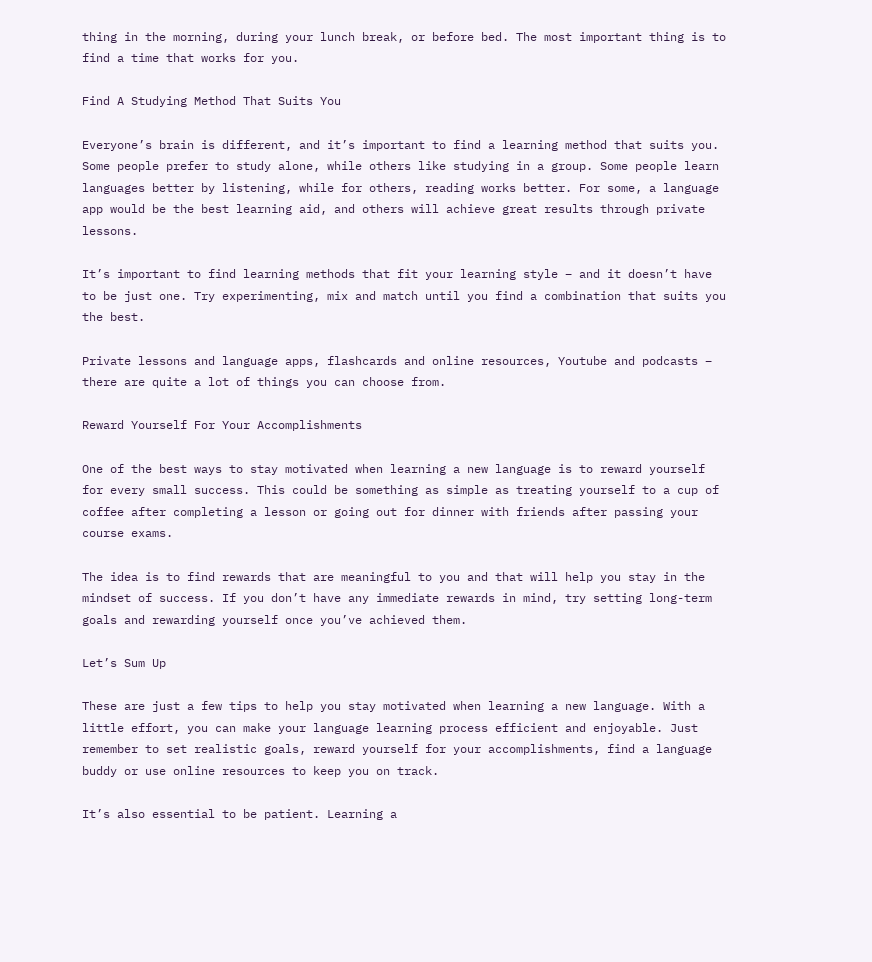thing in the morning, during your lunch break, or before bed. The most important thing is to find a time that works for you.

Find A Studying Method That Suits You

Everyone’s brain is different, and it’s important to find a learning method that suits you. Some people prefer to study alone, while others like studying in a group. Some people learn languages better by listening, while for others, reading works better. For some, a language app would be the best learning aid, and others will achieve great results through private lessons.

It’s important to find learning methods that fit your learning style – and it doesn’t have to be just one. Try experimenting, mix and match until you find a combination that suits you the best.

Private lessons and language apps, flashcards and online resources, Youtube and podcasts – there are quite a lot of things you can choose from.

Reward Yourself For Your Accomplishments

One of the best ways to stay motivated when learning a new language is to reward yourself for every small success. This could be something as simple as treating yourself to a cup of coffee after completing a lesson or going out for dinner with friends after passing your course exams.

The idea is to find rewards that are meaningful to you and that will help you stay in the mindset of success. If you don’t have any immediate rewards in mind, try setting long-term goals and rewarding yourself once you’ve achieved them.

Let’s Sum Up

These are just a few tips to help you stay motivated when learning a new language. With a little effort, you can make your language learning process efficient and enjoyable. Just remember to set realistic goals, reward yourself for your accomplishments, find a language buddy or use online resources to keep you on track.

It’s also essential to be patient. Learning a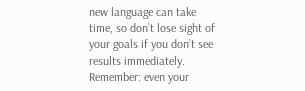new language can take time, so don’t lose sight of your goals if you don’t see results immediately. Remember: even your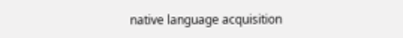native language acquisition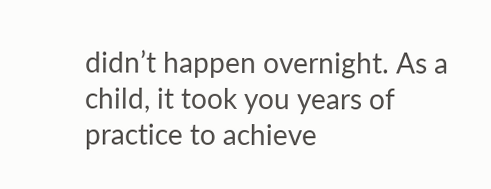didn’t happen overnight. As a child, it took you years of practice to achieve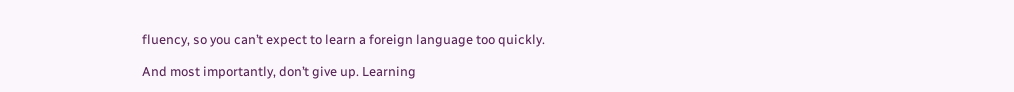fluency, so you can’t expect to learn a foreign language too quickly.

And most importantly, don’t give up. Learning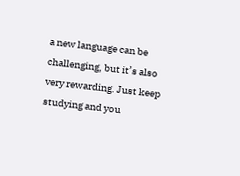a new language can be challenging, but it’s also very rewarding. Just keep studying and you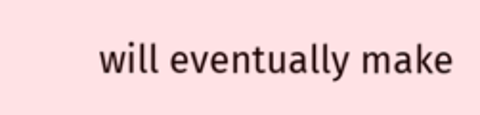will eventually make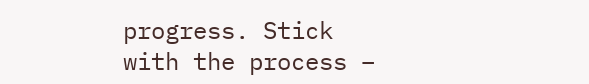progress. Stick with the process –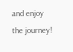and enjoy the journey!